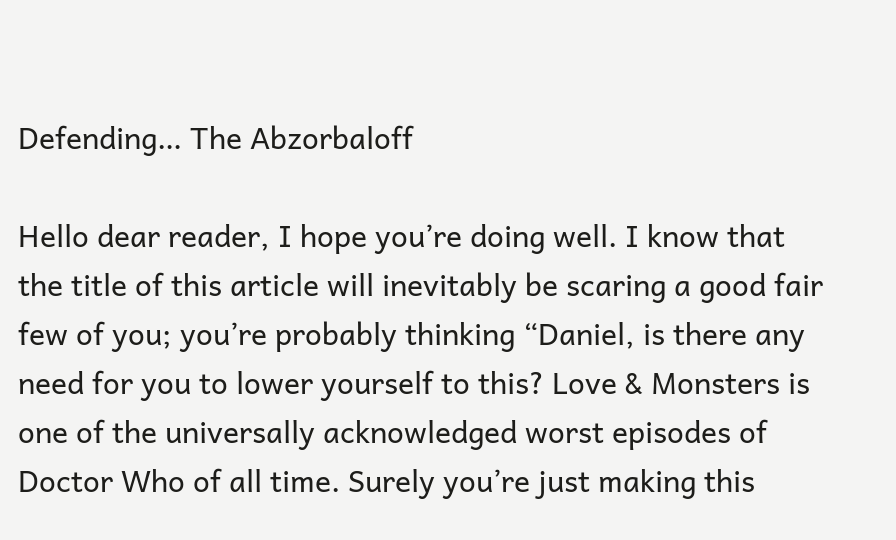Defending… The Abzorbaloff

Hello dear reader, I hope you’re doing well. I know that the title of this article will inevitably be scaring a good fair few of you; you’re probably thinking “Daniel, is there any need for you to lower yourself to this? Love & Monsters is one of the universally acknowledged worst episodes of Doctor Who of all time. Surely you’re just making this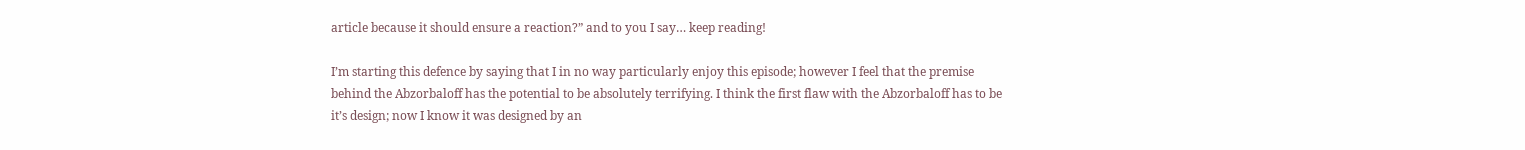article because it should ensure a reaction?” and to you I say… keep reading!

I’m starting this defence by saying that I in no way particularly enjoy this episode; however I feel that the premise behind the Abzorbaloff has the potential to be absolutely terrifying. I think the first flaw with the Abzorbaloff has to be it’s design; now I know it was designed by an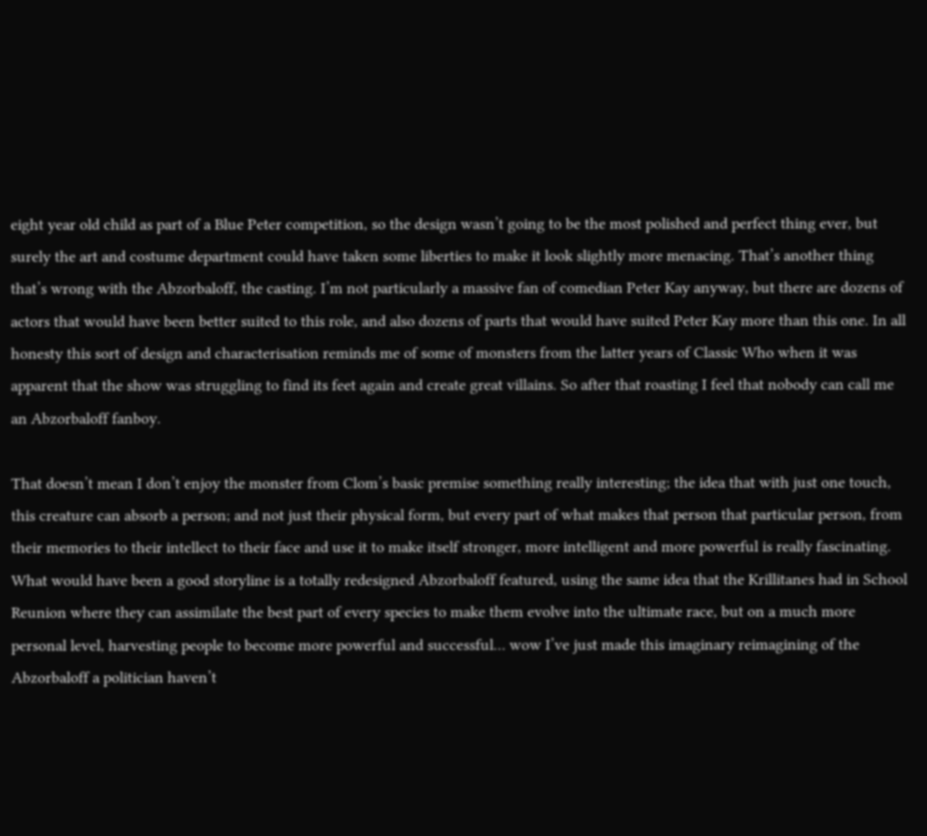eight year old child as part of a Blue Peter competition, so the design wasn’t going to be the most polished and perfect thing ever, but surely the art and costume department could have taken some liberties to make it look slightly more menacing. That’s another thing that’s wrong with the Abzorbaloff, the casting. I’m not particularly a massive fan of comedian Peter Kay anyway, but there are dozens of actors that would have been better suited to this role, and also dozens of parts that would have suited Peter Kay more than this one. In all honesty this sort of design and characterisation reminds me of some of monsters from the latter years of Classic Who when it was apparent that the show was struggling to find its feet again and create great villains. So after that roasting I feel that nobody can call me an Abzorbaloff fanboy.

That doesn’t mean I don’t enjoy the monster from Clom’s basic premise something really interesting; the idea that with just one touch, this creature can absorb a person; and not just their physical form, but every part of what makes that person that particular person, from their memories to their intellect to their face and use it to make itself stronger, more intelligent and more powerful is really fascinating. What would have been a good storyline is a totally redesigned Abzorbaloff featured, using the same idea that the Krillitanes had in School Reunion where they can assimilate the best part of every species to make them evolve into the ultimate race, but on a much more personal level, harvesting people to become more powerful and successful… wow I’ve just made this imaginary reimagining of the Abzorbaloff a politician haven’t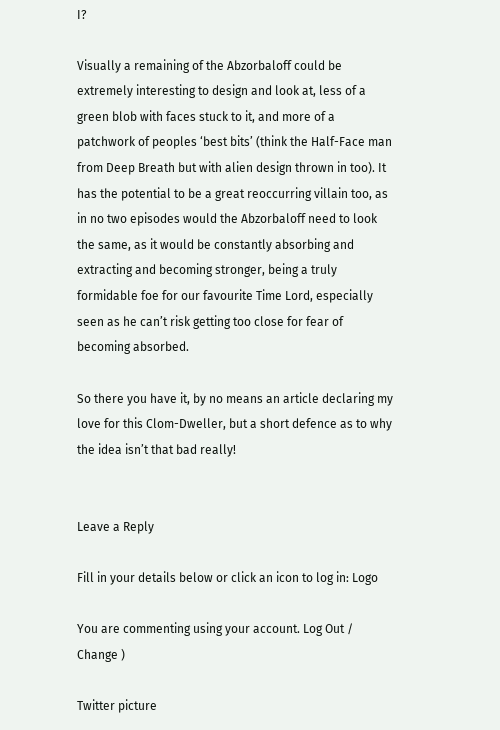I?

Visually a remaining of the Abzorbaloff could be extremely interesting to design and look at, less of a green blob with faces stuck to it, and more of a patchwork of peoples ‘best bits’ (think the Half-Face man from Deep Breath but with alien design thrown in too). It has the potential to be a great reoccurring villain too, as in no two episodes would the Abzorbaloff need to look the same, as it would be constantly absorbing and extracting and becoming stronger, being a truly formidable foe for our favourite Time Lord, especially seen as he can’t risk getting too close for fear of becoming absorbed.

So there you have it, by no means an article declaring my love for this Clom-Dweller, but a short defence as to why the idea isn’t that bad really!


Leave a Reply

Fill in your details below or click an icon to log in: Logo

You are commenting using your account. Log Out / Change )

Twitter picture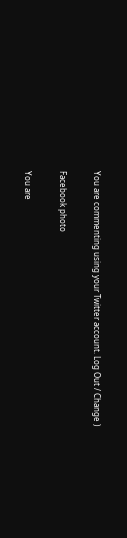You are commenting using your Twitter account. Log Out / Change )

Facebook photo

You are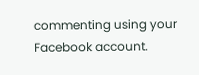commenting using your Facebook account.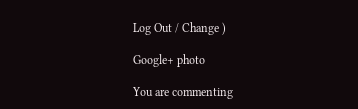Log Out / Change )

Google+ photo

You are commenting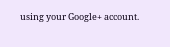using your Google+ account.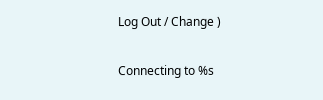Log Out / Change )

Connecting to %s